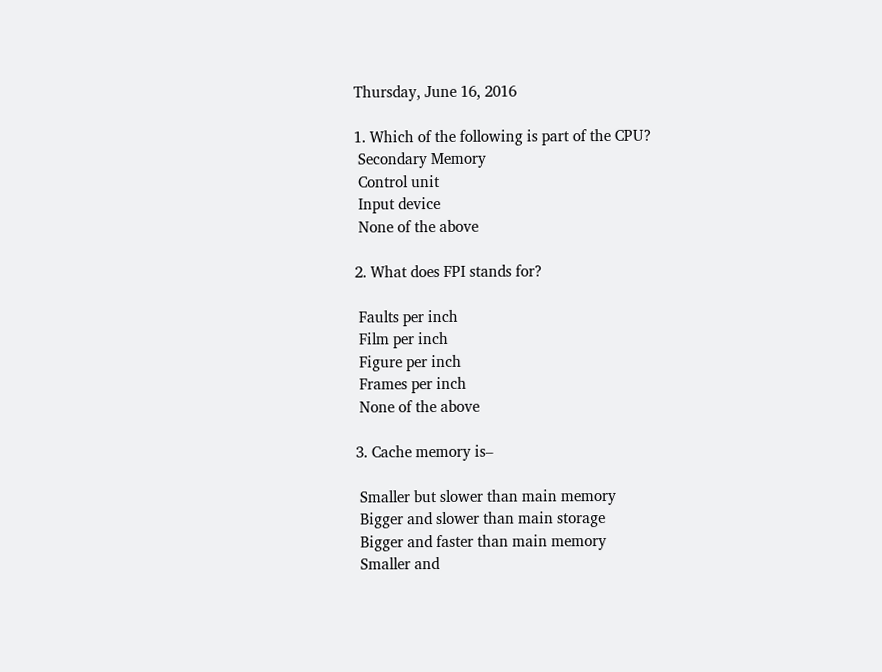Thursday, June 16, 2016

1. Which of the following is part of the CPU?
 Secondary Memory
 Control unit
 Input device
 None of the above

2. What does FPI stands for?

 Faults per inch
 Film per inch
 Figure per inch
 Frames per inch
 None of the above

3. Cache memory is–

 Smaller but slower than main memory
 Bigger and slower than main storage
 Bigger and faster than main memory
 Smaller and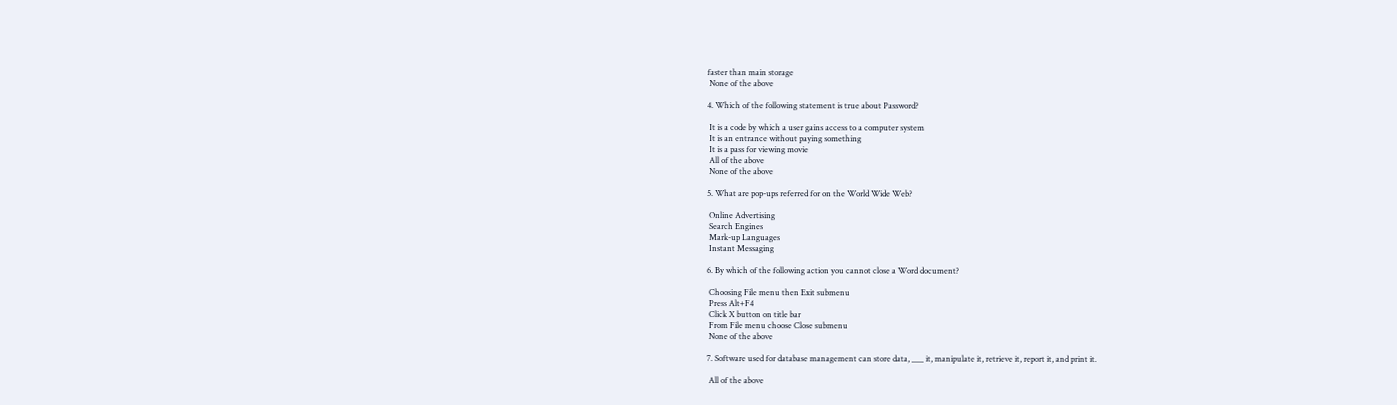faster than main storage
 None of the above

4. Which of the following statement is true about Password?

 It is a code by which a user gains access to a computer system
 It is an entrance without paying something
 It is a pass for viewing movie
 All of the above
 None of the above

5. What are pop-ups referred for on the World Wide Web?

 Online Advertising
 Search Engines
 Mark-up Languages
 Instant Messaging

6. By which of the following action you cannot close a Word document?

 Choosing File menu then Exit submenu
 Press Alt+F4
 Click X button on title bar
 From File menu choose Close submenu
 None of the above

7. Software used for database management can store data, ___ it, manipulate it, retrieve it, report it, and print it.

 All of the above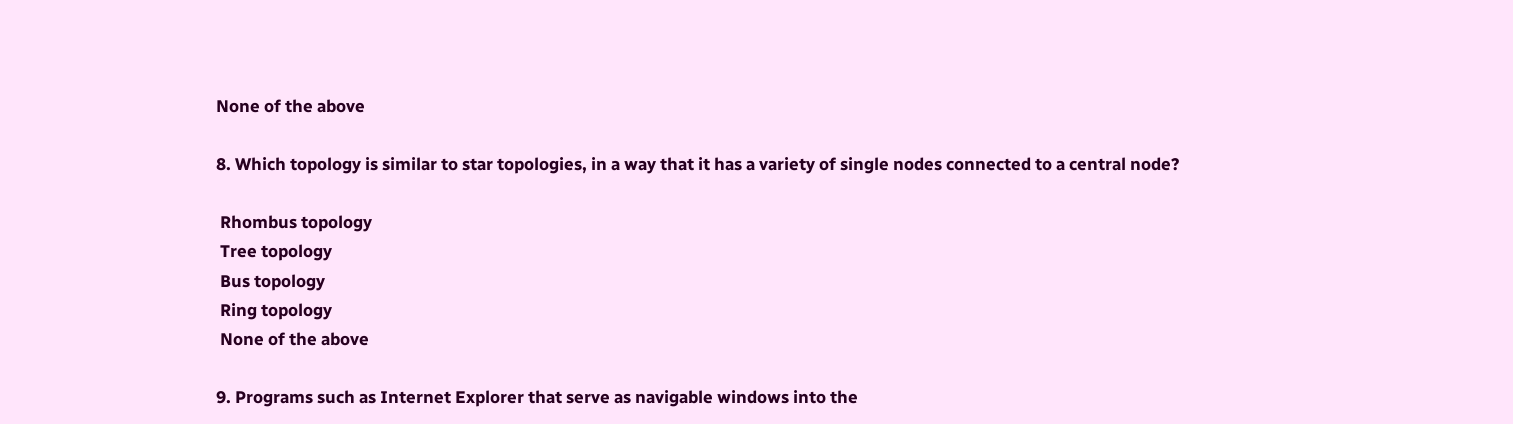None of the above

8. Which topology is similar to star topologies, in a way that it has a variety of single nodes connected to a central node?

 Rhombus topology
 Tree topology
 Bus topology
 Ring topology
 None of the above

9. Programs such as Internet Explorer that serve as navigable windows into the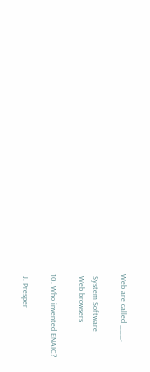Web are called ___.

 System Software
 Web browsers

10. Who invented ENAIC?

 J. Presper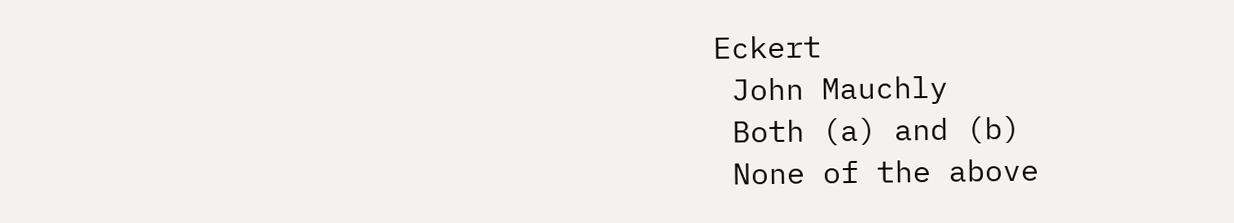Eckert
 John Mauchly
 Both (a) and (b)
 None of the above